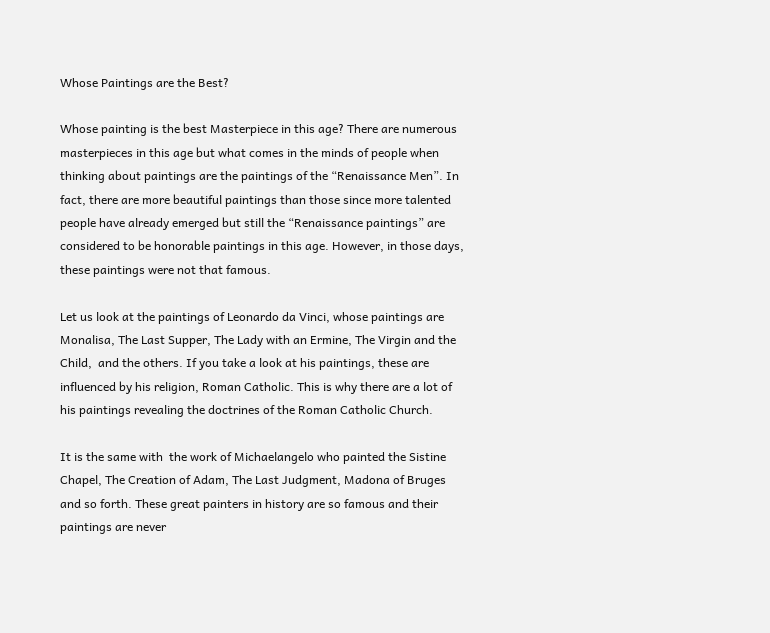Whose Paintings are the Best?

Whose painting is the best Masterpiece in this age? There are numerous masterpieces in this age but what comes in the minds of people when thinking about paintings are the paintings of the “Renaissance Men”. In fact, there are more beautiful paintings than those since more talented people have already emerged but still the “Renaissance paintings” are considered to be honorable paintings in this age. However, in those days, these paintings were not that famous.

Let us look at the paintings of Leonardo da Vinci, whose paintings are Monalisa, The Last Supper, The Lady with an Ermine, The Virgin and the Child,  and the others. If you take a look at his paintings, these are influenced by his religion, Roman Catholic. This is why there are a lot of his paintings revealing the doctrines of the Roman Catholic Church.

It is the same with  the work of Michaelangelo who painted the Sistine Chapel, The Creation of Adam, The Last Judgment, Madona of Bruges and so forth. These great painters in history are so famous and their paintings are never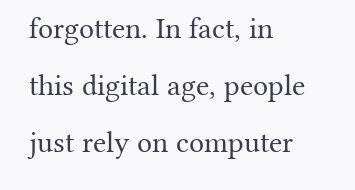forgotten. In fact, in this digital age, people just rely on computer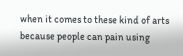when it comes to these kind of arts because people can pain using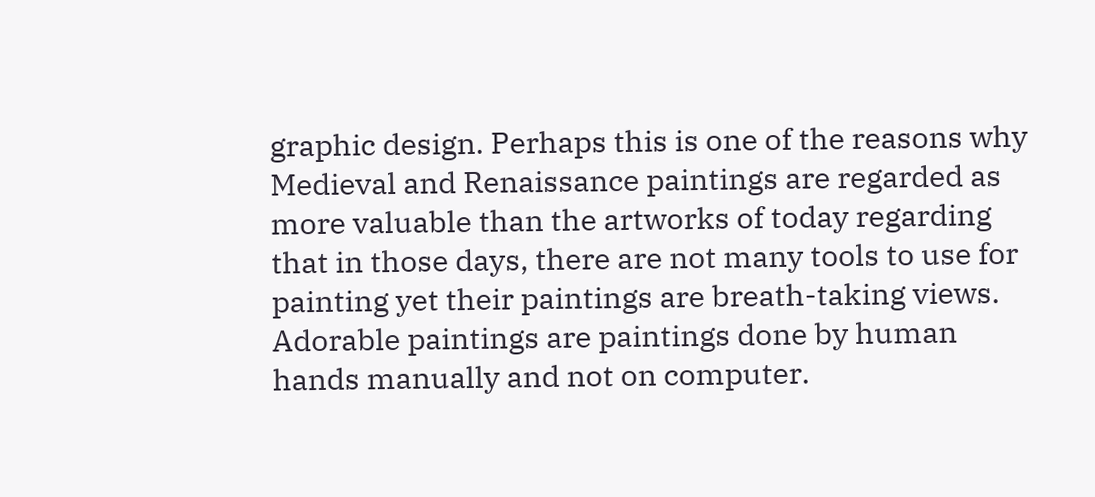graphic design. Perhaps this is one of the reasons why Medieval and Renaissance paintings are regarded as more valuable than the artworks of today regarding that in those days, there are not many tools to use for painting yet their paintings are breath-taking views. Adorable paintings are paintings done by human hands manually and not on computer.